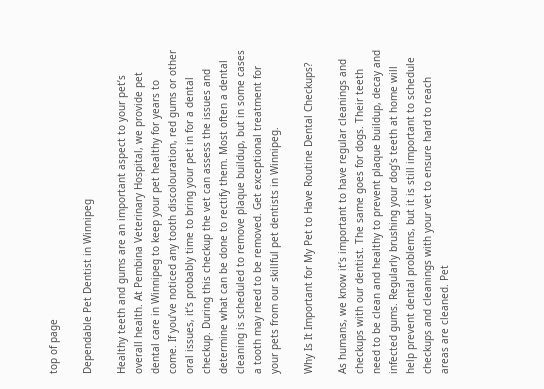top of page

Dependable Pet Dentist in Winnipeg

Healthy teeth and gums are an important aspect to your pet’s overall health. At Pembina Veterinary Hospital, we provide pet dental care in Winnipeg to keep your pet healthy for years to come. If you’ve noticed any tooth discolouration, red gums or other oral issues, it’s probably time to bring your pet in for a dental checkup. During this checkup the vet can assess the issues and determine what can be done to rectify them. Most often a dental cleaning is scheduled to remove plaque buildup, but in some cases a tooth may need to be removed. Get exceptional treatment for your pets from our skillful pet dentists in Winnipeg.

Why Is It Important for My Pet to Have Routine Dental Checkups?

As humans, we know it’s important to have regular cleanings and checkups with our dentist. The same goes for dogs. Their teeth need to be clean and healthy to prevent plaque buildup, decay and infected gums. Regularly brushing your dog’s teeth at home will help prevent dental problems, but it is still important to schedule checkups and cleanings with your vet to ensure hard to reach areas are cleaned. Pet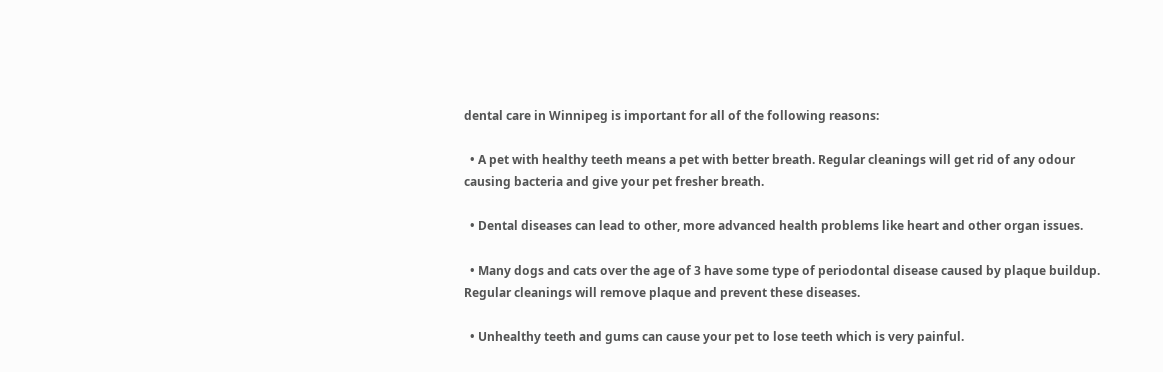dental care in Winnipeg is important for all of the following reasons:

  • A pet with healthy teeth means a pet with better breath. Regular cleanings will get rid of any odour causing bacteria and give your pet fresher breath.

  • Dental diseases can lead to other, more advanced health problems like heart and other organ issues.

  • Many dogs and cats over the age of 3 have some type of periodontal disease caused by plaque buildup. Regular cleanings will remove plaque and prevent these diseases.

  • Unhealthy teeth and gums can cause your pet to lose teeth which is very painful.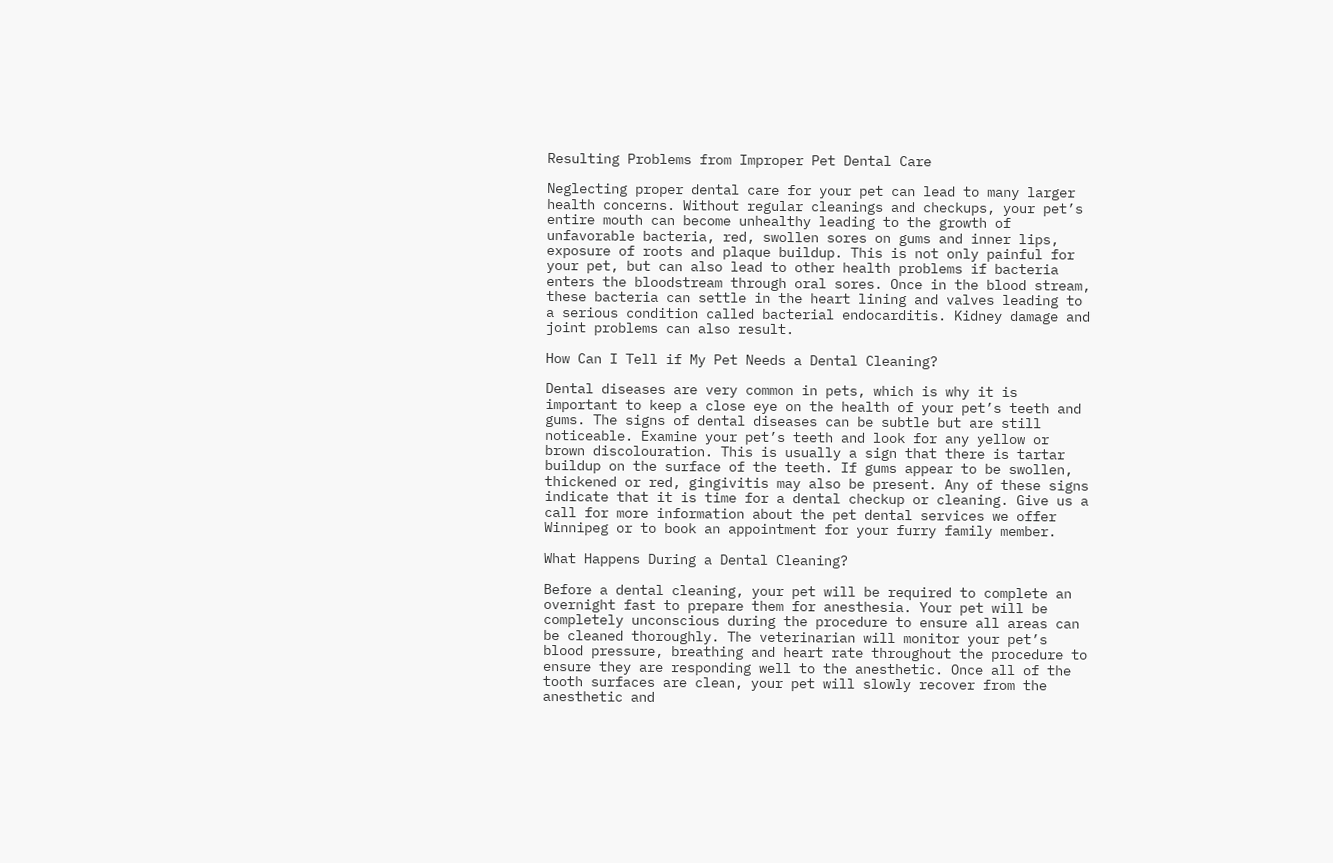Resulting Problems from Improper Pet Dental Care

Neglecting proper dental care for your pet can lead to many larger health concerns. Without regular cleanings and checkups, your pet’s entire mouth can become unhealthy leading to the growth of unfavorable bacteria, red, swollen sores on gums and inner lips, exposure of roots and plaque buildup. This is not only painful for your pet, but can also lead to other health problems if bacteria enters the bloodstream through oral sores. Once in the blood stream, these bacteria can settle in the heart lining and valves leading to a serious condition called bacterial endocarditis. Kidney damage and joint problems can also result.

How Can I Tell if My Pet Needs a Dental Cleaning?

Dental diseases are very common in pets, which is why it is important to keep a close eye on the health of your pet’s teeth and gums. The signs of dental diseases can be subtle but are still noticeable. Examine your pet’s teeth and look for any yellow or brown discolouration. This is usually a sign that there is tartar buildup on the surface of the teeth. If gums appear to be swollen, thickened or red, gingivitis may also be present. Any of these signs indicate that it is time for a dental checkup or cleaning. Give us a call for more information about the pet dental services we offer Winnipeg or to book an appointment for your furry family member.

What Happens During a Dental Cleaning?

Before a dental cleaning, your pet will be required to complete an overnight fast to prepare them for anesthesia. Your pet will be completely unconscious during the procedure to ensure all areas can be cleaned thoroughly. The veterinarian will monitor your pet’s blood pressure, breathing and heart rate throughout the procedure to ensure they are responding well to the anesthetic. Once all of the tooth surfaces are clean, your pet will slowly recover from the anesthetic and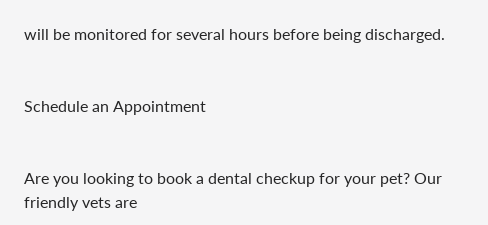will be monitored for several hours before being discharged.


Schedule an Appointment


Are you looking to book a dental checkup for your pet? Our friendly vets are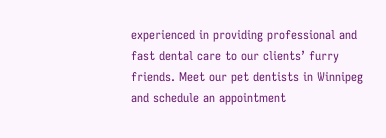experienced in providing professional and fast dental care to our clients’ furry friends. Meet our pet dentists in Winnipeg and schedule an appointment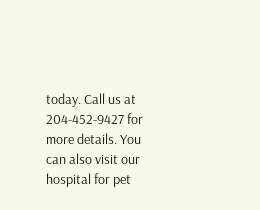today. Call us at 204-452-9427 for more details. You can also visit our hospital for pet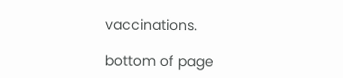vaccinations.

bottom of page